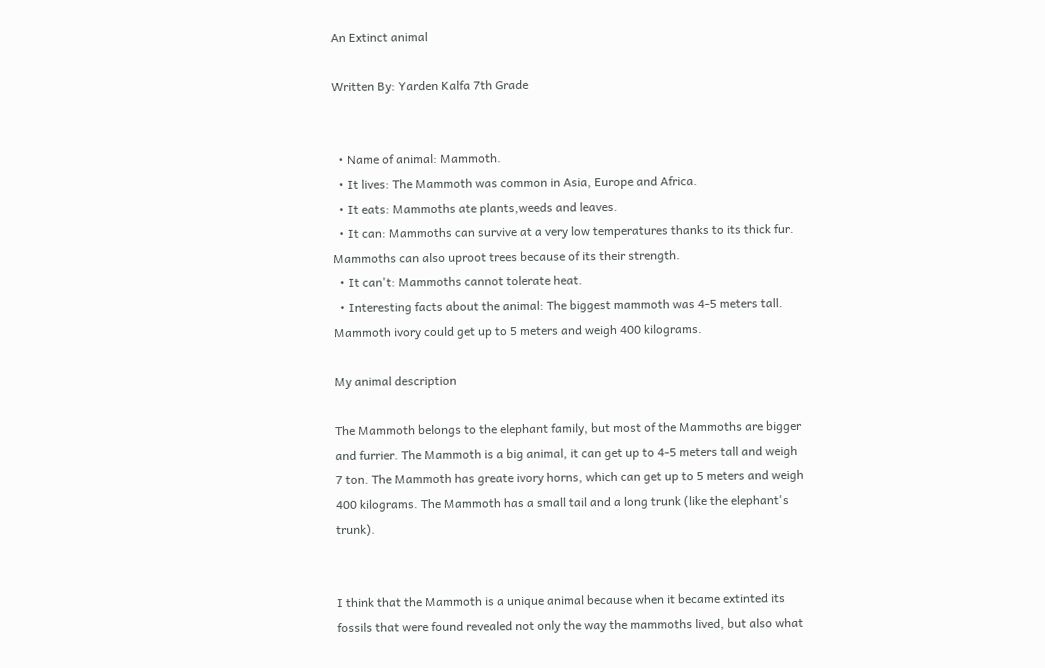An Extinct animal

Written By: Yarden Kalfa 7th Grade


  • Name of animal: Mammoth.
  • It lives: The Mammoth was common in Asia, Europe and Africa.
  • It eats: Mammoths ate plants,weeds and leaves.
  • It can: Mammoths can survive at a very low temperatures thanks to its thick fur. Mammoths can also uproot trees because of its their strength.
  • It can't: Mammoths cannot tolerate heat.
  • Interesting facts about the animal: The biggest mammoth was 4-5 meters tall. Mammoth ivory could get up to 5 meters and weigh 400 kilograms.

My animal description

The Mammoth belongs to the elephant family, but most of the Mammoths are bigger and furrier. The Mammoth is a big animal, it can get up to 4-5 meters tall and weigh 7 ton. The Mammoth has greate ivory horns, which can get up to 5 meters and weigh 400 kilograms. The Mammoth has a small tail and a long trunk (like the elephant's trunk).


I think that the Mammoth is a unique animal because when it became extinted its fossils that were found revealed not only the way the mammoths lived, but also what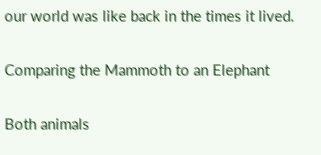our world was like back in the times it lived.

Comparing the Mammoth to an Elephant

Both animals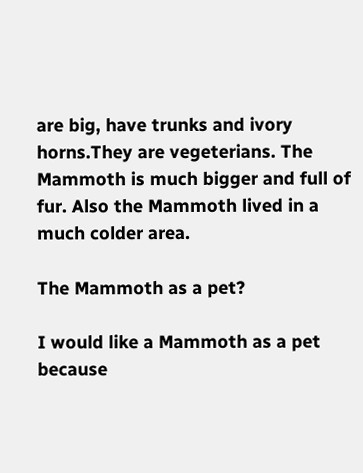are big, have trunks and ivory horns.They are vegeterians. The Mammoth is much bigger and full of fur. Also the Mammoth lived in a much colder area.

The Mammoth as a pet?

I would like a Mammoth as a pet because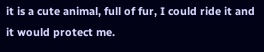it is a cute animal, full of fur, I could ride it and it would protect me.